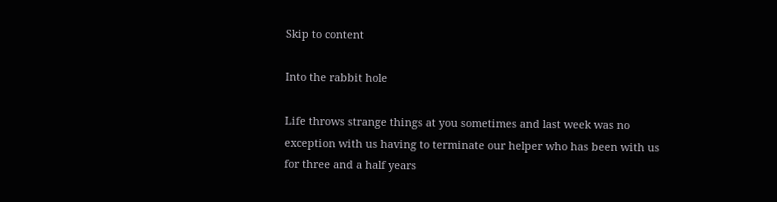Skip to content

Into the rabbit hole

Life throws strange things at you sometimes and last week was no exception with us having to terminate our helper who has been with us for three and a half years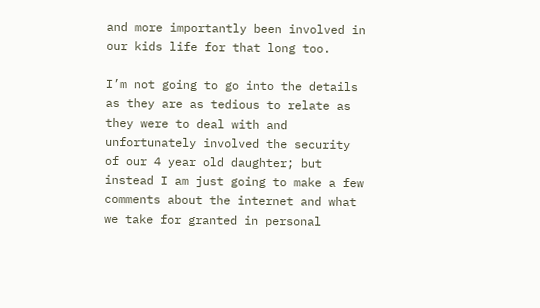and more importantly been involved in our kids life for that long too.

I’m not going to go into the details as they are as tedious to relate as they were to deal with and unfortunately involved the security of our 4 year old daughter; but instead I am just going to make a few comments about the internet and what we take for granted in personal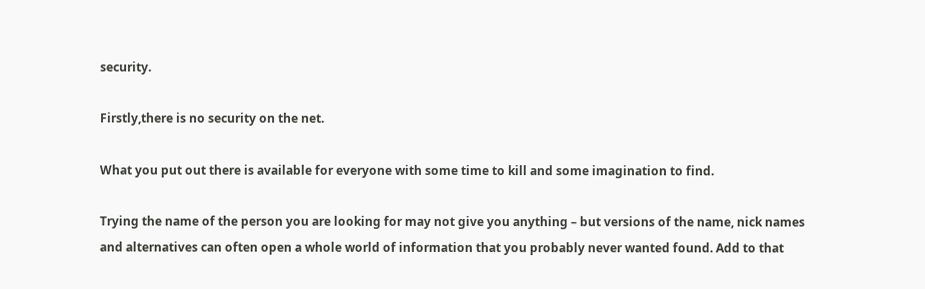security.

Firstly,there is no security on the net.

What you put out there is available for everyone with some time to kill and some imagination to find.

Trying the name of the person you are looking for may not give you anything – but versions of the name, nick names and alternatives can often open a whole world of information that you probably never wanted found. Add to that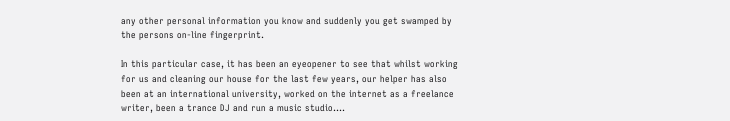any other personal information you know and suddenly you get swamped by the persons on-line fingerprint.

In this particular case, it has been an eyeopener to see that whilst working for us and cleaning our house for the last few years, our helper has also been at an international university, worked on the internet as a freelance writer, been a trance DJ and run a music studio….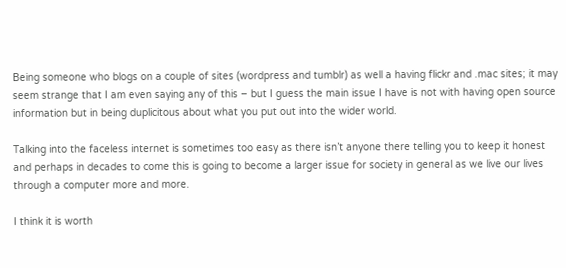Being someone who blogs on a couple of sites (wordpress and tumblr) as well a having flickr and .mac sites; it may seem strange that I am even saying any of this – but I guess the main issue I have is not with having open source information but in being duplicitous about what you put out into the wider world.

Talking into the faceless internet is sometimes too easy as there isn’t anyone there telling you to keep it honest and perhaps in decades to come this is going to become a larger issue for society in general as we live our lives through a computer more and more.

I think it is worth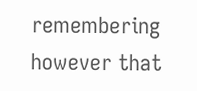remembering however that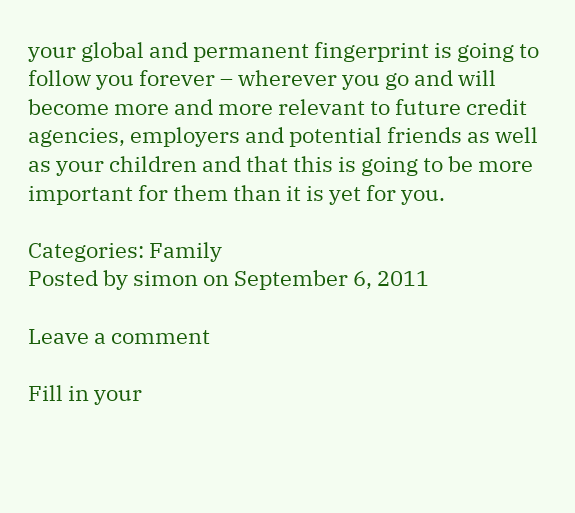your global and permanent fingerprint is going to follow you forever – wherever you go and will become more and more relevant to future credit agencies, employers and potential friends as well as your children and that this is going to be more important for them than it is yet for you.

Categories: Family
Posted by simon on September 6, 2011

Leave a comment

Fill in your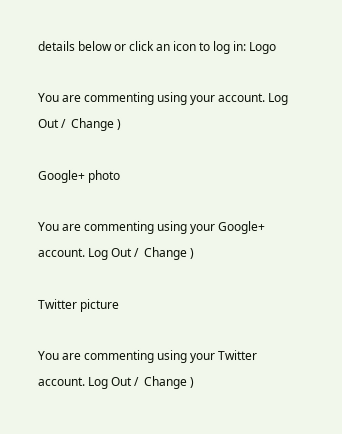details below or click an icon to log in: Logo

You are commenting using your account. Log Out /  Change )

Google+ photo

You are commenting using your Google+ account. Log Out /  Change )

Twitter picture

You are commenting using your Twitter account. Log Out /  Change )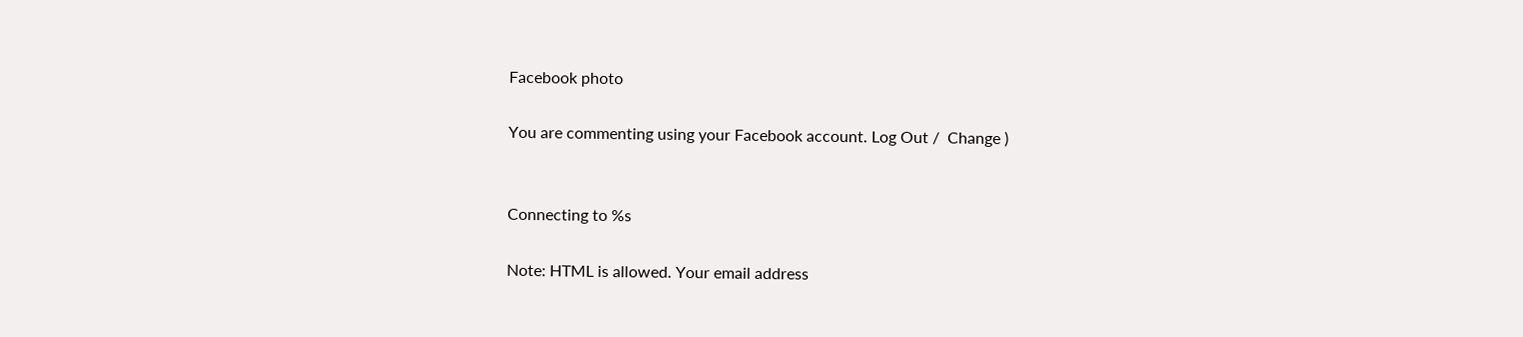Facebook photo

You are commenting using your Facebook account. Log Out /  Change )


Connecting to %s

Note: HTML is allowed. Your email address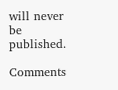will never be published.

Comments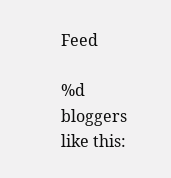Feed

%d bloggers like this: